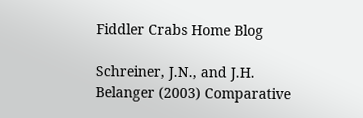Fiddler Crabs Home Blog

Schreiner, J.N., and J.H. Belanger (2003) Comparative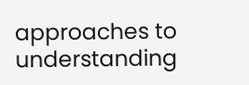approaches to understanding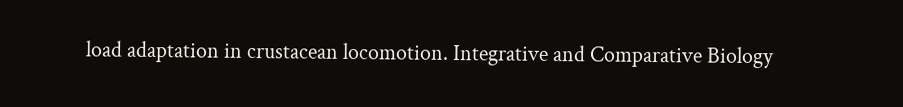load adaptation in crustacean locomotion. Integrative and Comparative Biology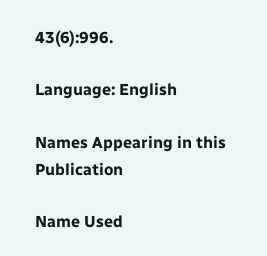43(6):996.

Language: English

Names Appearing in this Publication

Name Used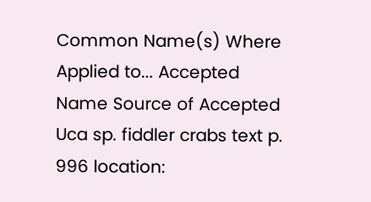Common Name(s) Where Applied to... Accepted Name Source of Accepted
Uca sp. fiddler crabs text p. 996 location: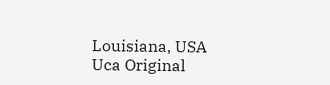Louisiana, USA Uca Original